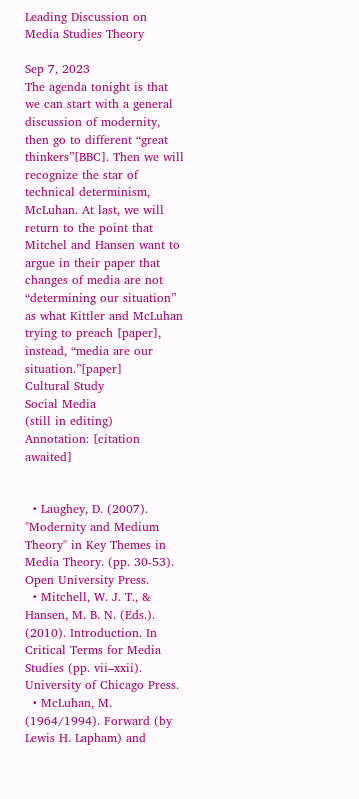Leading Discussion on Media Studies Theory

Sep 7, 2023
The agenda tonight is that we can start with a general discussion of modernity, then go to different “great thinkers”[BBC]. Then we will recognize the star of technical determinism, McLuhan. At last, we will return to the point that Mitchel and Hansen want to argue in their paper that changes of media are not “determining our situation” as what Kittler and McLuhan trying to preach [paper], instead, “media are our situation.”[paper]
Cultural Study
Social Media
(still in editing)
Annotation: [citation awaited]


  • Laughey, D. (2007). "Modernity and Medium Theory" in Key Themes in Media Theory. (pp. 30-53). Open University Press.
  • Mitchell, W. J. T., & Hansen, M. B. N. (Eds.). (2010). Introduction. In Critical Terms for Media Studies (pp. vii–xxii). University of Chicago Press.
  • McLuhan, M. (1964/1994). Forward (by Lewis H. Lapham) and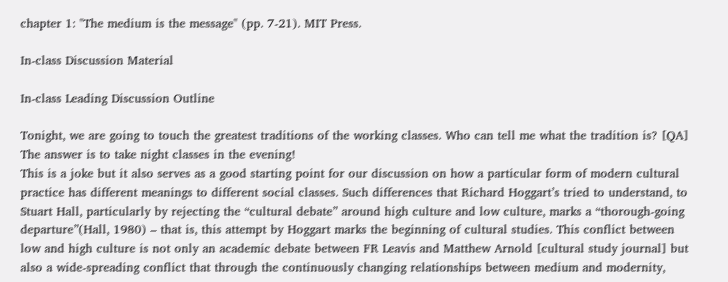chapter 1: "The medium is the message" (pp. 7-21). MIT Press.

In-class Discussion Material

In-class Leading Discussion Outline

Tonight, we are going to touch the greatest traditions of the working classes. Who can tell me what the tradition is? [QA] The answer is to take night classes in the evening!
This is a joke but it also serves as a good starting point for our discussion on how a particular form of modern cultural practice has different meanings to different social classes. Such differences that Richard Hoggart’s tried to understand, to Stuart Hall, particularly by rejecting the “cultural debate” around high culture and low culture, marks a “thorough-going departure”(Hall, 1980) – that is, this attempt by Hoggart marks the beginning of cultural studies. This conflict between low and high culture is not only an academic debate between FR Leavis and Matthew Arnold [cultural study journal] but also a wide-spreading conflict that through the continuously changing relationships between medium and modernity,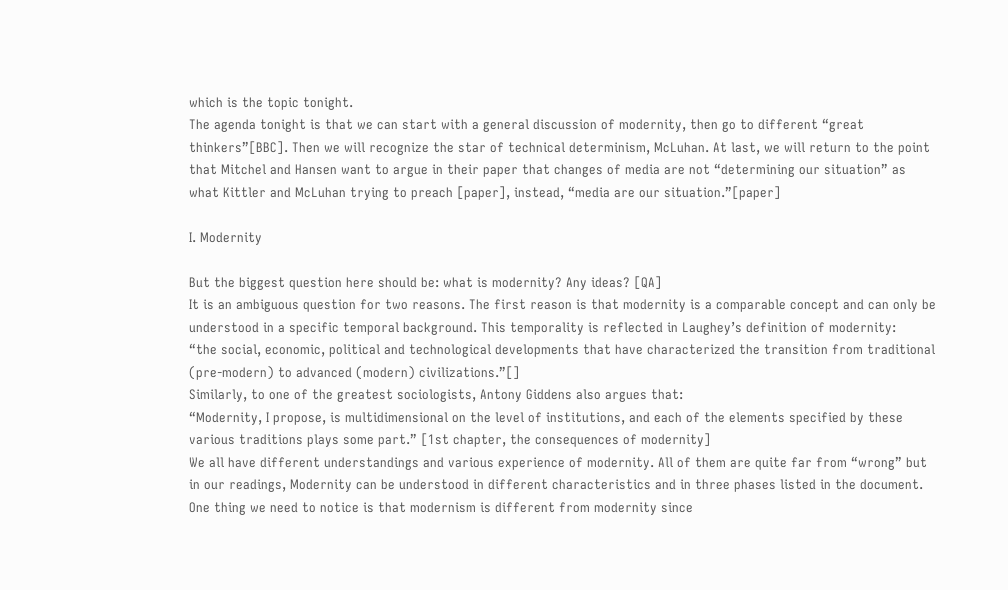which is the topic tonight.
The agenda tonight is that we can start with a general discussion of modernity, then go to different “great thinkers”[BBC]. Then we will recognize the star of technical determinism, McLuhan. At last, we will return to the point that Mitchel and Hansen want to argue in their paper that changes of media are not “determining our situation” as what Kittler and McLuhan trying to preach [paper], instead, “media are our situation.”[paper]

I. Modernity

But the biggest question here should be: what is modernity? Any ideas? [QA]
It is an ambiguous question for two reasons. The first reason is that modernity is a comparable concept and can only be understood in a specific temporal background. This temporality is reflected in Laughey’s definition of modernity:
“the social, economic, political and technological developments that have characterized the transition from traditional (pre-modern) to advanced (modern) civilizations.”[]
Similarly, to one of the greatest sociologists, Antony Giddens also argues that:
“Modernity, I propose, is multidimensional on the level of institutions, and each of the elements specified by these various traditions plays some part.” [1st chapter, the consequences of modernity]
We all have different understandings and various experience of modernity. All of them are quite far from “wrong” but in our readings, Modernity can be understood in different characteristics and in three phases listed in the document. One thing we need to notice is that modernism is different from modernity since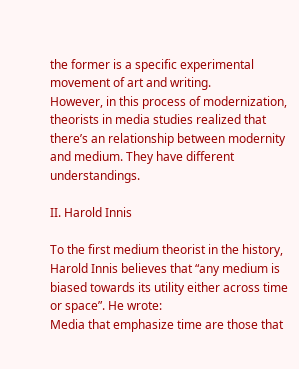the former is a specific experimental movement of art and writing.
However, in this process of modernization, theorists in media studies realized that there’s an relationship between modernity and medium. They have different understandings.

II. Harold Innis

To the first medium theorist in the history, Harold Innis believes that “any medium is biased towards its utility either across time or space”. He wrote:
Media that emphasize time are those that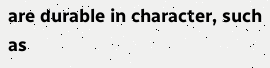are durable in character, such as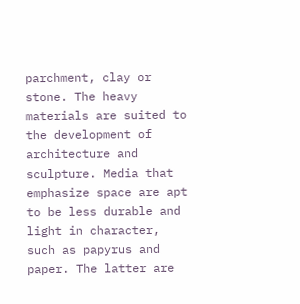parchment, clay or stone. The heavy materials are suited to the development of architecture and sculpture. Media that emphasize space are apt to be less durable and light in character, such as papyrus and paper. The latter are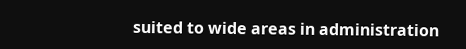suited to wide areas in administration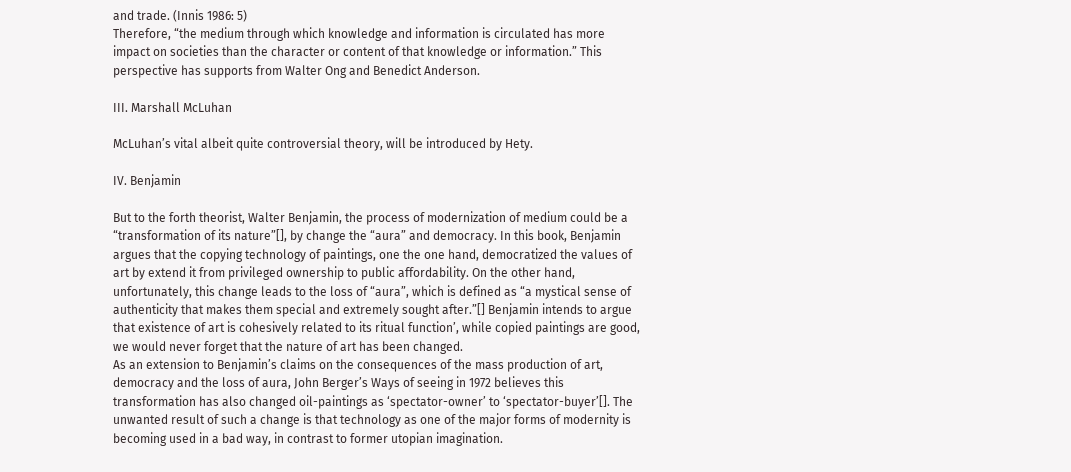and trade. (Innis 1986: 5)
Therefore, “the medium through which knowledge and information is circulated has more impact on societies than the character or content of that knowledge or information.” This perspective has supports from Walter Ong and Benedict Anderson.

III. Marshall McLuhan

McLuhan’s vital albeit quite controversial theory, will be introduced by Hety.

IV. Benjamin

But to the forth theorist, Walter Benjamin, the process of modernization of medium could be a “transformation of its nature”[], by change the “aura” and democracy. In this book, Benjamin argues that the copying technology of paintings, one the one hand, democratized the values of art by extend it from privileged ownership to public affordability. On the other hand, unfortunately, this change leads to the loss of “aura”, which is defined as “a mystical sense of authenticity that makes them special and extremely sought after.”[] Benjamin intends to argue that existence of art is cohesively related to its ritual function’, while copied paintings are good, we would never forget that the nature of art has been changed.
As an extension to Benjamin’s claims on the consequences of the mass production of art, democracy and the loss of aura, John Berger’s Ways of seeing in 1972 believes this transformation has also changed oil-paintings as ‘spectator-owner’ to ‘spectator-buyer’[]. The unwanted result of such a change is that technology as one of the major forms of modernity is becoming used in a bad way, in contrast to former utopian imagination.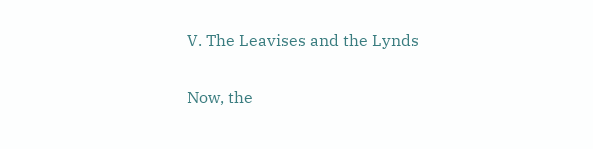V. The Leavises and the Lynds

Now, the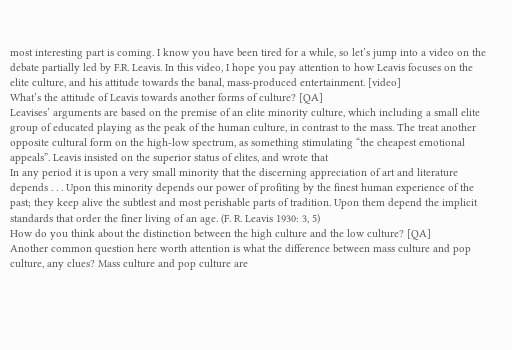most interesting part is coming. I know you have been tired for a while, so let’s jump into a video on the debate partially led by F.R. Leavis. In this video, I hope you pay attention to how Leavis focuses on the elite culture, and his attitude towards the banal, mass-produced entertainment. [video]
What’s the attitude of Leavis towards another forms of culture? [QA]
Leavises’ arguments are based on the premise of an elite minority culture, which including a small elite group of educated playing as the peak of the human culture, in contrast to the mass. The treat another opposite cultural form on the high-low spectrum, as something stimulating “the cheapest emotional appeals”. Leavis insisted on the superior status of elites, and wrote that
In any period it is upon a very small minority that the discerning appreciation of art and literature depends . . . Upon this minority depends our power of profiting by the finest human experience of the past; they keep alive the subtlest and most perishable parts of tradition. Upon them depend the implicit standards that order the finer living of an age. (F. R. Leavis 1930: 3, 5)
How do you think about the distinction between the high culture and the low culture? [QA]
Another common question here worth attention is what the difference between mass culture and pop culture, any clues? Mass culture and pop culture are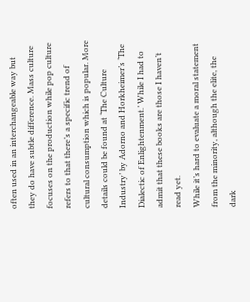often used in an interchangeable way but they do have subtle difference. Mass culture focuses on the production while pop culture refers to that there’s a specific trend of cultural consumption which is popular. More details could be found at ‘The Culture Industry’ by Adorno and Horkheimer’s ‘The Dialectic of Enlightenment.’ While I had to admit that these books are those I haven’t read yet.
While it’s hard to evaluate a moral statement from the minority, although the elite, the dark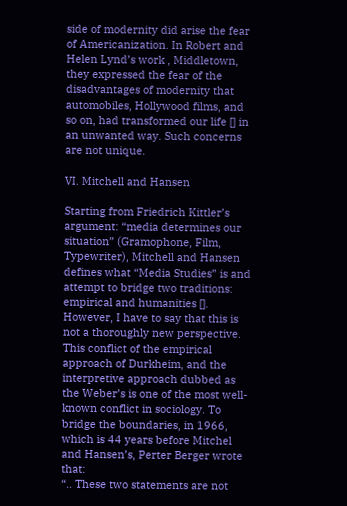side of modernity did arise the fear of Americanization. In Robert and Helen Lynd’s work , Middletown, they expressed the fear of the disadvantages of modernity that automobiles, Hollywood films, and so on, had transformed our life [] in an unwanted way. Such concerns are not unique.

VI. Mitchell and Hansen

Starting from Friedrich Kittler’s argument: “media determines our situation” (Gramophone, Film, Typewriter), Mitchell and Hansen defines what “Media Studies” is and attempt to bridge two traditions: empirical and humanities [].
However, I have to say that this is not a thoroughly new perspective. This conflict of the empirical approach of Durkheim, and the interpretive approach dubbed as the Weber’s is one of the most well-known conflict in sociology. To bridge the boundaries, in 1966, which is 44 years before Mitchel and Hansen’s, Perter Berger wrote that:
“.. These two statements are not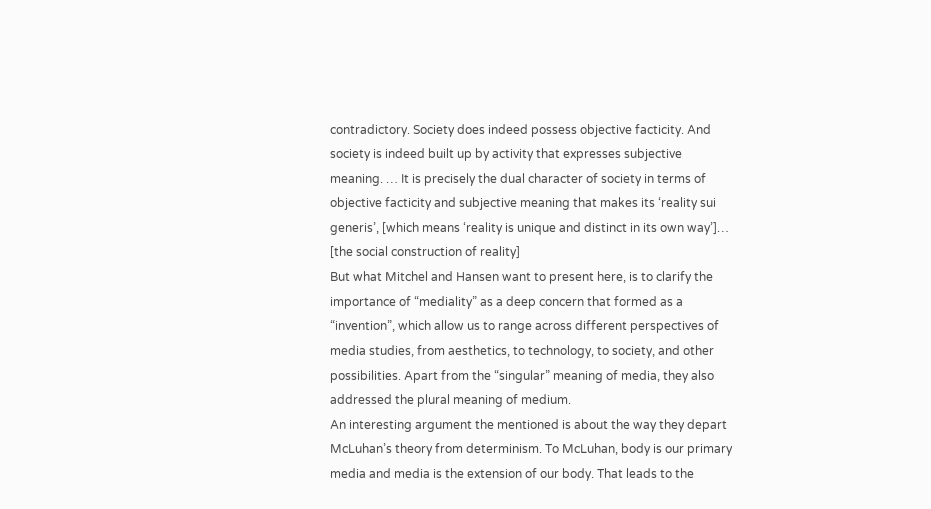contradictory. Society does indeed possess objective facticity. And society is indeed built up by activity that expresses subjective meaning. … It is precisely the dual character of society in terms of objective facticity and subjective meaning that makes its ‘reality sui generis’, [which means ‘reality is unique and distinct in its own way’]… [the social construction of reality]
But what Mitchel and Hansen want to present here, is to clarify the importance of “mediality” as a deep concern that formed as a “invention”, which allow us to range across different perspectives of media studies, from aesthetics, to technology, to society, and other possibilities. Apart from the “singular” meaning of media, they also addressed the plural meaning of medium.
An interesting argument the mentioned is about the way they depart McLuhan’s theory from determinism. To McLuhan, body is our primary media and media is the extension of our body. That leads to the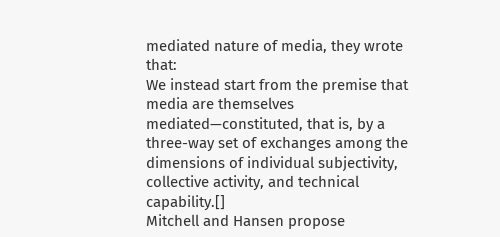mediated nature of media, they wrote that:
We instead start from the premise that media are themselves mediated—constituted, that is, by a three-way set of exchanges among the dimensions of individual subjectivity, collective activity, and technical capability.[]
Mitchell and Hansen propose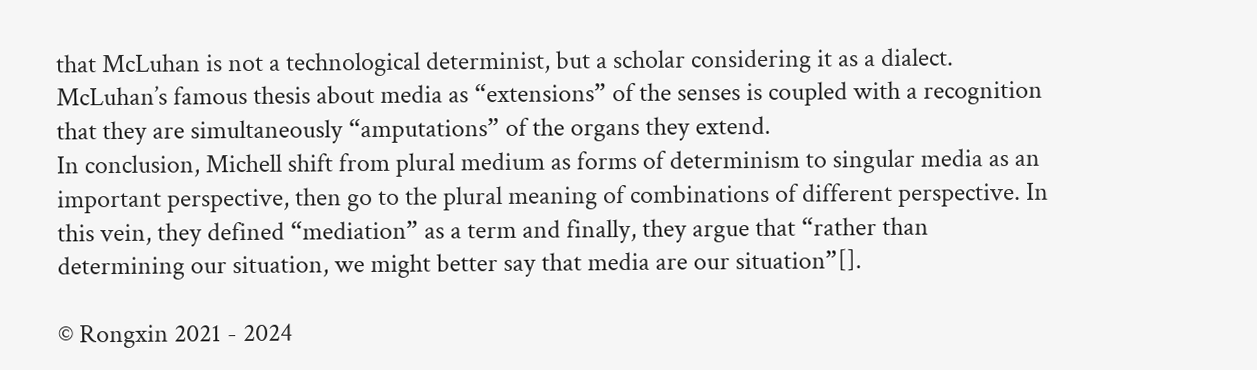that McLuhan is not a technological determinist, but a scholar considering it as a dialect. McLuhan’s famous thesis about media as “extensions” of the senses is coupled with a recognition that they are simultaneously “amputations” of the organs they extend.
In conclusion, Michell shift from plural medium as forms of determinism to singular media as an important perspective, then go to the plural meaning of combinations of different perspective. In this vein, they defined “mediation” as a term and finally, they argue that “rather than determining our situation, we might better say that media are our situation”[].

© Rongxin 2021 - 2024